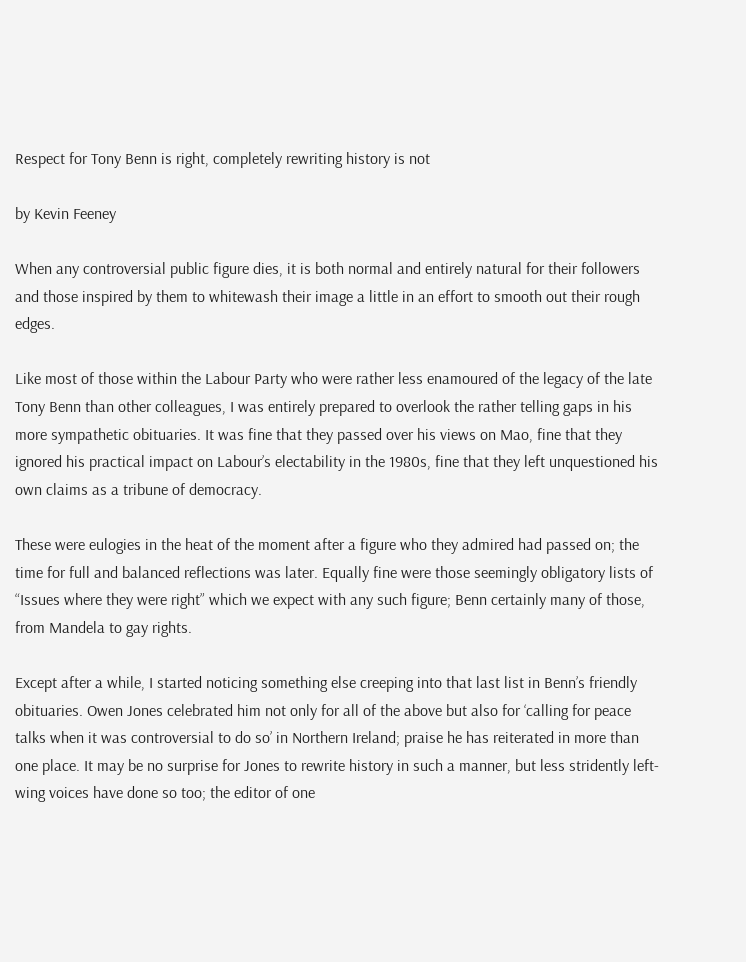Respect for Tony Benn is right, completely rewriting history is not

by Kevin Feeney

When any controversial public figure dies, it is both normal and entirely natural for their followers and those inspired by them to whitewash their image a little in an effort to smooth out their rough edges.

Like most of those within the Labour Party who were rather less enamoured of the legacy of the late Tony Benn than other colleagues, I was entirely prepared to overlook the rather telling gaps in his more sympathetic obituaries. It was fine that they passed over his views on Mao, fine that they ignored his practical impact on Labour’s electability in the 1980s, fine that they left unquestioned his own claims as a tribune of democracy.

These were eulogies in the heat of the moment after a figure who they admired had passed on; the time for full and balanced reflections was later. Equally fine were those seemingly obligatory lists of “Issues where they were right” which we expect with any such figure; Benn certainly many of those, from Mandela to gay rights.

Except after a while, I started noticing something else creeping into that last list in Benn’s friendly obituaries. Owen Jones celebrated him not only for all of the above but also for ‘calling for peace talks when it was controversial to do so’ in Northern Ireland; praise he has reiterated in more than one place. It may be no surprise for Jones to rewrite history in such a manner, but less stridently left-wing voices have done so too; the editor of one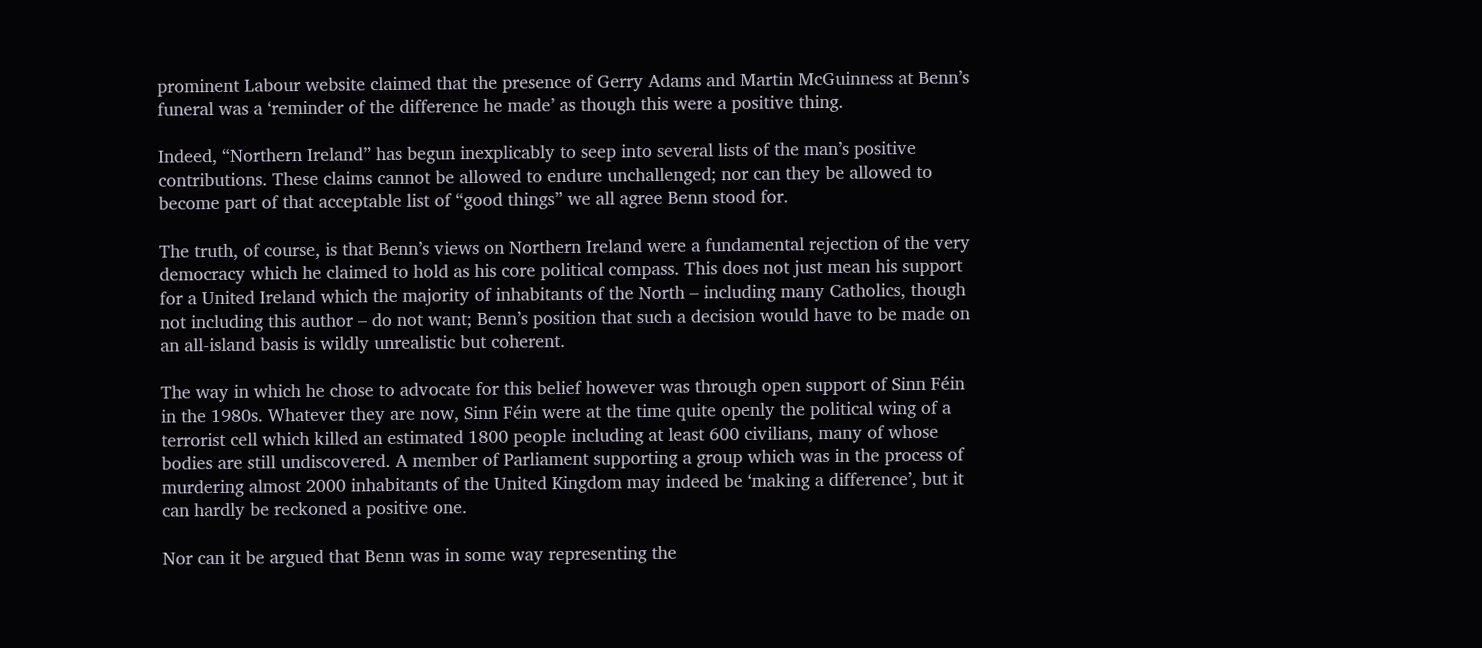prominent Labour website claimed that the presence of Gerry Adams and Martin McGuinness at Benn’s funeral was a ‘reminder of the difference he made’ as though this were a positive thing.

Indeed, “Northern Ireland” has begun inexplicably to seep into several lists of the man’s positive contributions. These claims cannot be allowed to endure unchallenged; nor can they be allowed to become part of that acceptable list of “good things” we all agree Benn stood for.

The truth, of course, is that Benn’s views on Northern Ireland were a fundamental rejection of the very democracy which he claimed to hold as his core political compass. This does not just mean his support for a United Ireland which the majority of inhabitants of the North – including many Catholics, though not including this author – do not want; Benn’s position that such a decision would have to be made on an all-island basis is wildly unrealistic but coherent.

The way in which he chose to advocate for this belief however was through open support of Sinn Féin in the 1980s. Whatever they are now, Sinn Féin were at the time quite openly the political wing of a terrorist cell which killed an estimated 1800 people including at least 600 civilians, many of whose bodies are still undiscovered. A member of Parliament supporting a group which was in the process of murdering almost 2000 inhabitants of the United Kingdom may indeed be ‘making a difference’, but it can hardly be reckoned a positive one.

Nor can it be argued that Benn was in some way representing the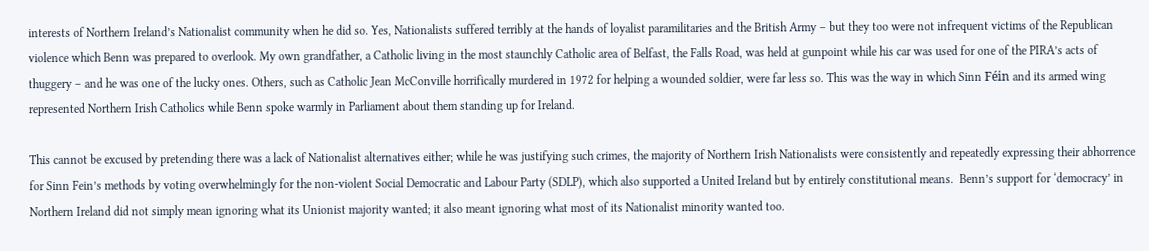interests of Northern Ireland’s Nationalist community when he did so. Yes, Nationalists suffered terribly at the hands of loyalist paramilitaries and the British Army – but they too were not infrequent victims of the Republican violence which Benn was prepared to overlook. My own grandfather, a Catholic living in the most staunchly Catholic area of Belfast, the Falls Road, was held at gunpoint while his car was used for one of the PIRA’s acts of thuggery – and he was one of the lucky ones. Others, such as Catholic Jean McConville horrifically murdered in 1972 for helping a wounded soldier, were far less so. This was the way in which Sinn Féin and its armed wing represented Northern Irish Catholics while Benn spoke warmly in Parliament about them standing up for Ireland.

This cannot be excused by pretending there was a lack of Nationalist alternatives either; while he was justifying such crimes, the majority of Northern Irish Nationalists were consistently and repeatedly expressing their abhorrence for Sinn Fein’s methods by voting overwhelmingly for the non-violent Social Democratic and Labour Party (SDLP), which also supported a United Ireland but by entirely constitutional means.  Benn’s support for ‘democracy’ in Northern Ireland did not simply mean ignoring what its Unionist majority wanted; it also meant ignoring what most of its Nationalist minority wanted too.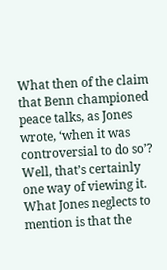What then of the claim that Benn championed peace talks, as Jones wrote, ‘when it was controversial to do so’? Well, that’s certainly one way of viewing it. What Jones neglects to mention is that the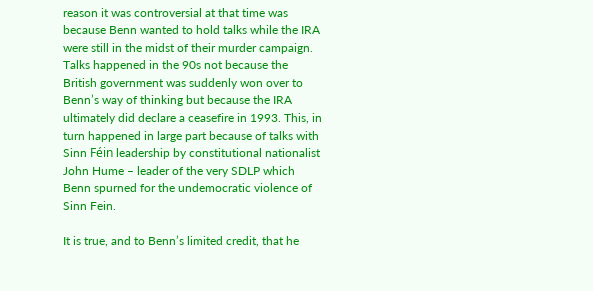reason it was controversial at that time was because Benn wanted to hold talks while the IRA were still in the midst of their murder campaign. Talks happened in the 90s not because the British government was suddenly won over to Benn’s way of thinking but because the IRA ultimately did declare a ceasefire in 1993. This, in turn happened in large part because of talks with Sinn Féin leadership by constitutional nationalist John Hume – leader of the very SDLP which Benn spurned for the undemocratic violence of Sinn Fein.

It is true, and to Benn’s limited credit, that he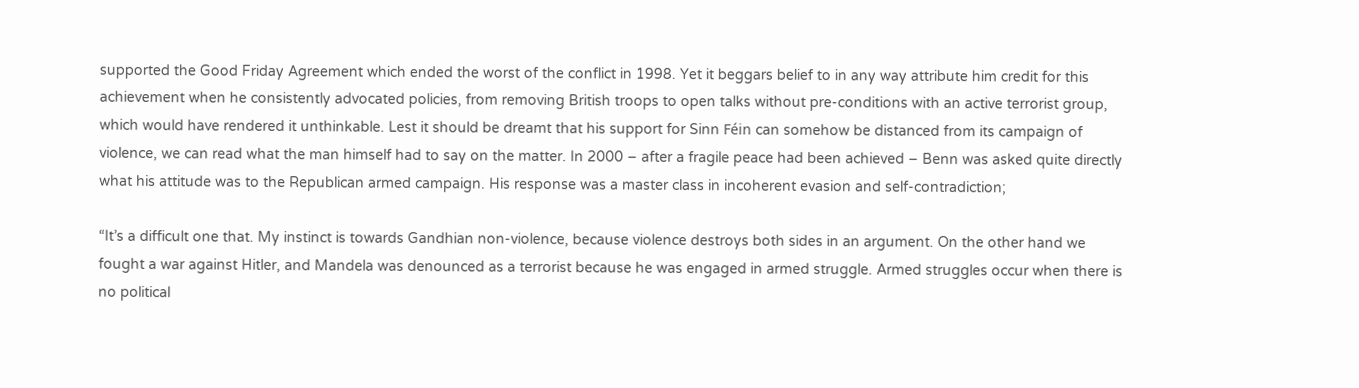supported the Good Friday Agreement which ended the worst of the conflict in 1998. Yet it beggars belief to in any way attribute him credit for this achievement when he consistently advocated policies, from removing British troops to open talks without pre-conditions with an active terrorist group, which would have rendered it unthinkable. Lest it should be dreamt that his support for Sinn Féin can somehow be distanced from its campaign of violence, we can read what the man himself had to say on the matter. In 2000 – after a fragile peace had been achieved – Benn was asked quite directly what his attitude was to the Republican armed campaign. His response was a master class in incoherent evasion and self-contradiction;

“It’s a difficult one that. My instinct is towards Gandhian non-violence, because violence destroys both sides in an argument. On the other hand we fought a war against Hitler, and Mandela was denounced as a terrorist because he was engaged in armed struggle. Armed struggles occur when there is no political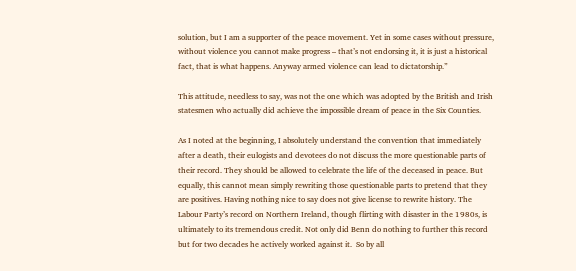solution, but I am a supporter of the peace movement. Yet in some cases without pressure, without violence you cannot make progress – that’s not endorsing it, it is just a historical fact, that is what happens. Anyway armed violence can lead to dictatorship.”

This attitude, needless to say, was not the one which was adopted by the British and Irish statesmen who actually did achieve the impossible dream of peace in the Six Counties.

As I noted at the beginning, I absolutely understand the convention that immediately after a death, their eulogists and devotees do not discuss the more questionable parts of their record. They should be allowed to celebrate the life of the deceased in peace. But equally, this cannot mean simply rewriting those questionable parts to pretend that they are positives. Having nothing nice to say does not give license to rewrite history. The Labour Party’s record on Northern Ireland, though flirting with disaster in the 1980s, is ultimately to its tremendous credit. Not only did Benn do nothing to further this record but for two decades he actively worked against it.  So by all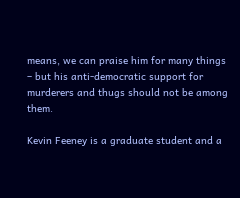means, we can praise him for many things – but his anti-democratic support for murderers and thugs should not be among them.

Kevin Feeney is a graduate student and a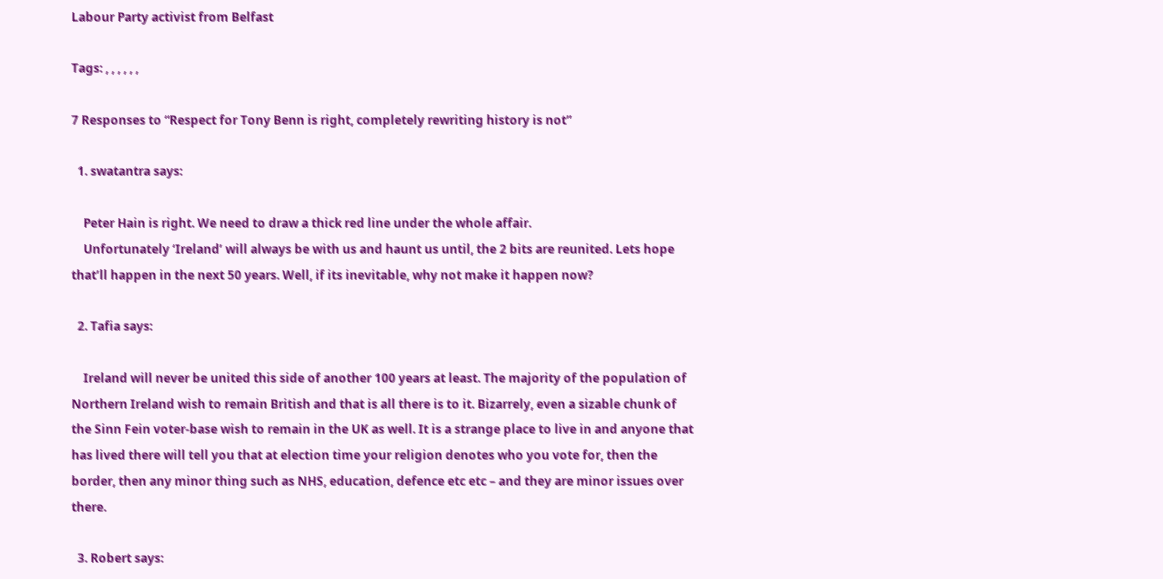Labour Party activist from Belfast

Tags: , , , , , ,

7 Responses to “Respect for Tony Benn is right, completely rewriting history is not”

  1. swatantra says:

    Peter Hain is right. We need to draw a thick red line under the whole affair.
    Unfortunately ‘Ireland’ will always be with us and haunt us until, the 2 bits are reunited. Lets hope that’ll happen in the next 50 years. Well, if its inevitable, why not make it happen now?

  2. Tafia says:

    Ireland will never be united this side of another 100 years at least. The majority of the population of Northern Ireland wish to remain British and that is all there is to it. Bizarrely, even a sizable chunk of the Sinn Fein voter-base wish to remain in the UK as well. It is a strange place to live in and anyone that has lived there will tell you that at election time your religion denotes who you vote for, then the border, then any minor thing such as NHS, education, defence etc etc – and they are minor issues over there.

  3. Robert says: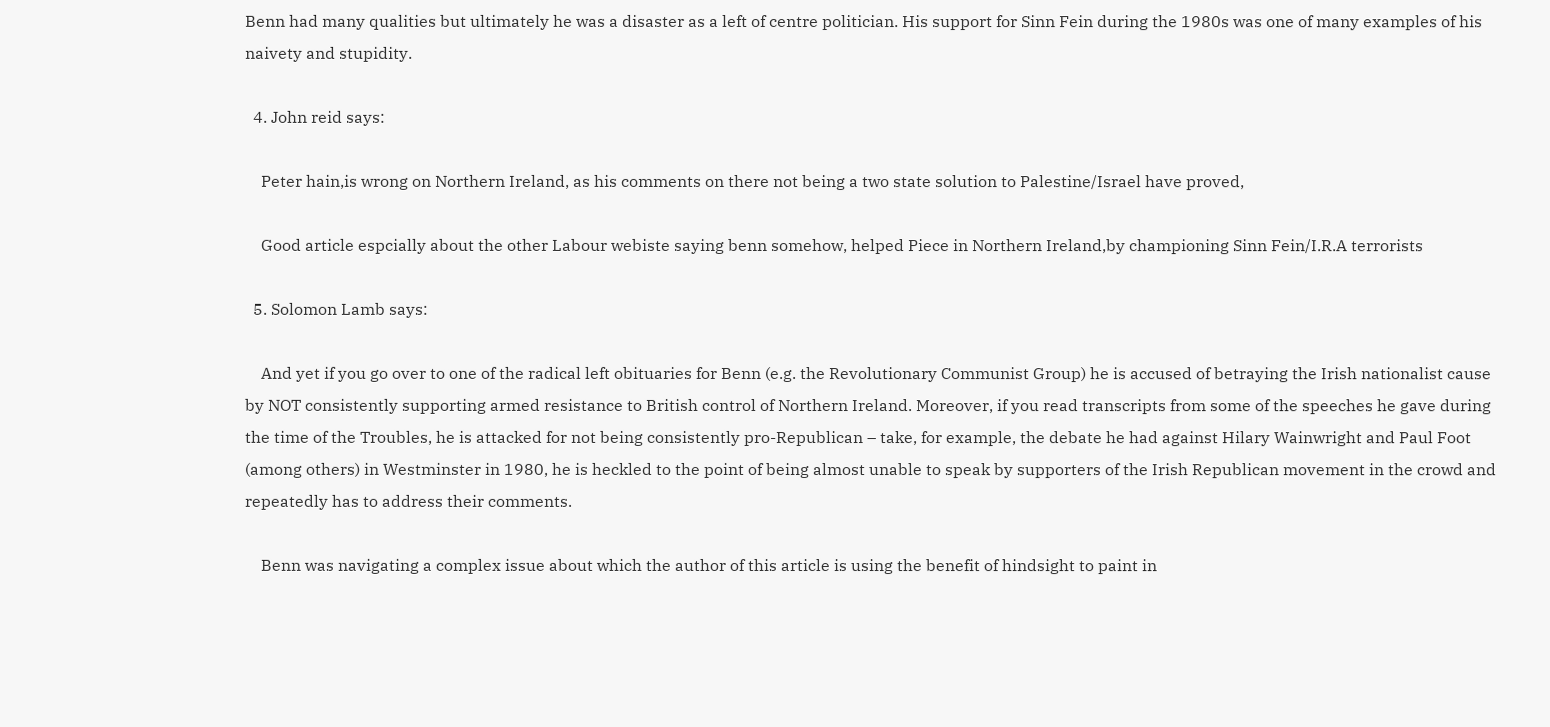Benn had many qualities but ultimately he was a disaster as a left of centre politician. His support for Sinn Fein during the 1980s was one of many examples of his naivety and stupidity.

  4. John reid says:

    Peter hain,is wrong on Northern Ireland, as his comments on there not being a two state solution to Palestine/Israel have proved,

    Good article espcially about the other Labour webiste saying benn somehow, helped Piece in Northern Ireland,by championing Sinn Fein/I.R.A terrorists

  5. Solomon Lamb says:

    And yet if you go over to one of the radical left obituaries for Benn (e.g. the Revolutionary Communist Group) he is accused of betraying the Irish nationalist cause by NOT consistently supporting armed resistance to British control of Northern Ireland. Moreover, if you read transcripts from some of the speeches he gave during the time of the Troubles, he is attacked for not being consistently pro-Republican – take, for example, the debate he had against Hilary Wainwright and Paul Foot (among others) in Westminster in 1980, he is heckled to the point of being almost unable to speak by supporters of the Irish Republican movement in the crowd and repeatedly has to address their comments.

    Benn was navigating a complex issue about which the author of this article is using the benefit of hindsight to paint in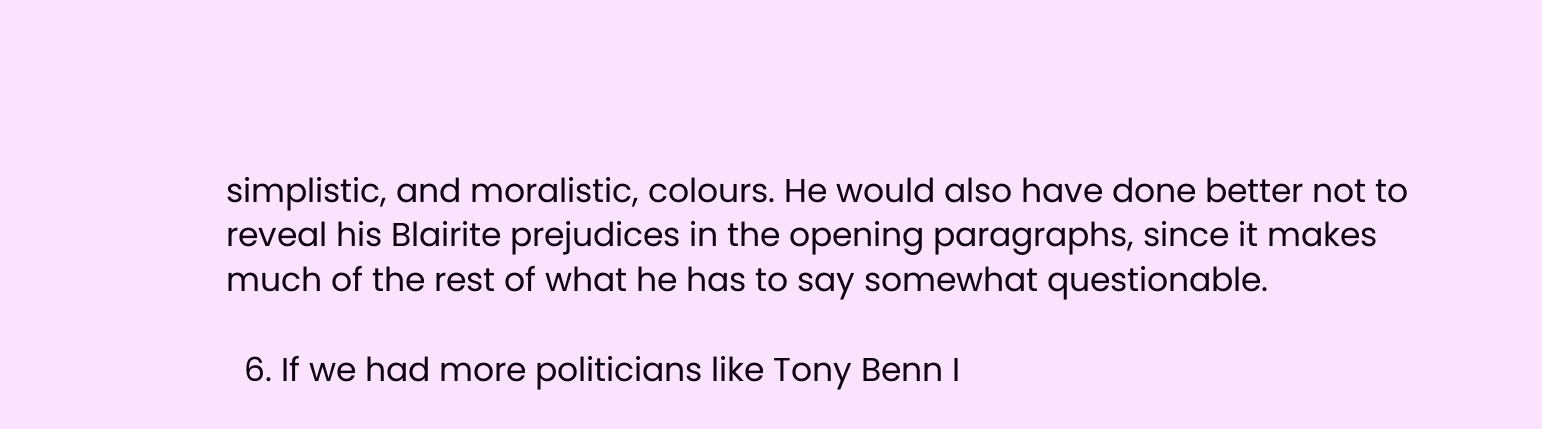simplistic, and moralistic, colours. He would also have done better not to reveal his Blairite prejudices in the opening paragraphs, since it makes much of the rest of what he has to say somewhat questionable.

  6. If we had more politicians like Tony Benn I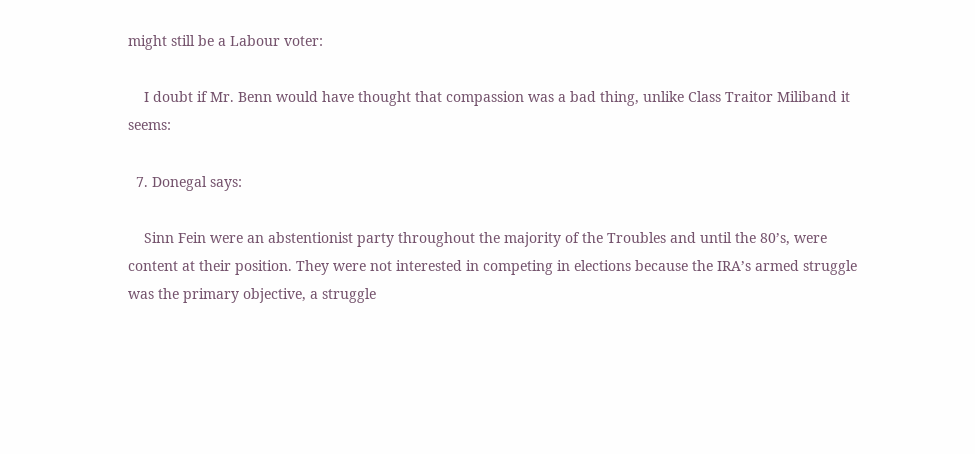might still be a Labour voter:

    I doubt if Mr. Benn would have thought that compassion was a bad thing, unlike Class Traitor Miliband it seems:

  7. Donegal says:

    Sinn Fein were an abstentionist party throughout the majority of the Troubles and until the 80’s, were content at their position. They were not interested in competing in elections because the IRA’s armed struggle was the primary objective, a struggle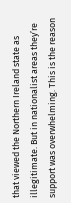that viewed the Northern Ireland state as illegitimate. But in nationalist areas they’re support was overwhelming. This is the reason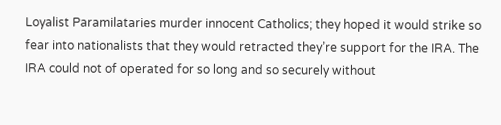Loyalist Paramilataries murder innocent Catholics; they hoped it would strike so fear into nationalists that they would retracted they’re support for the IRA. The IRA could not of operated for so long and so securely without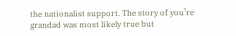the nationalist support. The story of you’re grandad was most likely true but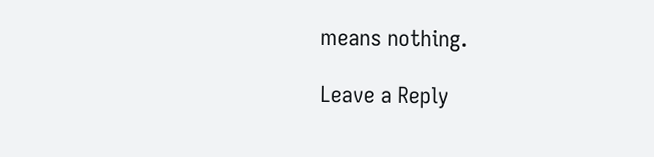means nothing.

Leave a Reply